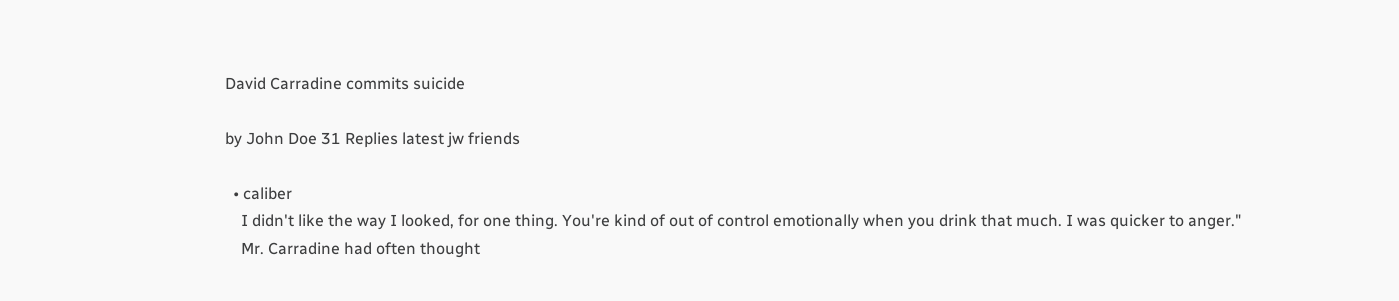David Carradine commits suicide

by John Doe 31 Replies latest jw friends

  • caliber
    I didn't like the way I looked, for one thing. You're kind of out of control emotionally when you drink that much. I was quicker to anger."
    Mr. Carradine had often thought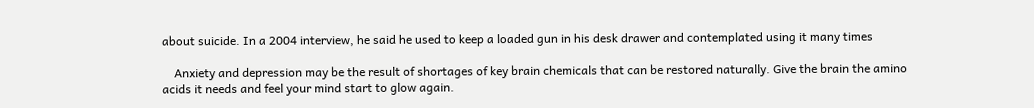about suicide. In a 2004 interview, he said he used to keep a loaded gun in his desk drawer and contemplated using it many times

    Anxiety and depression may be the result of shortages of key brain chemicals that can be restored naturally. Give the brain the amino acids it needs and feel your mind start to glow again.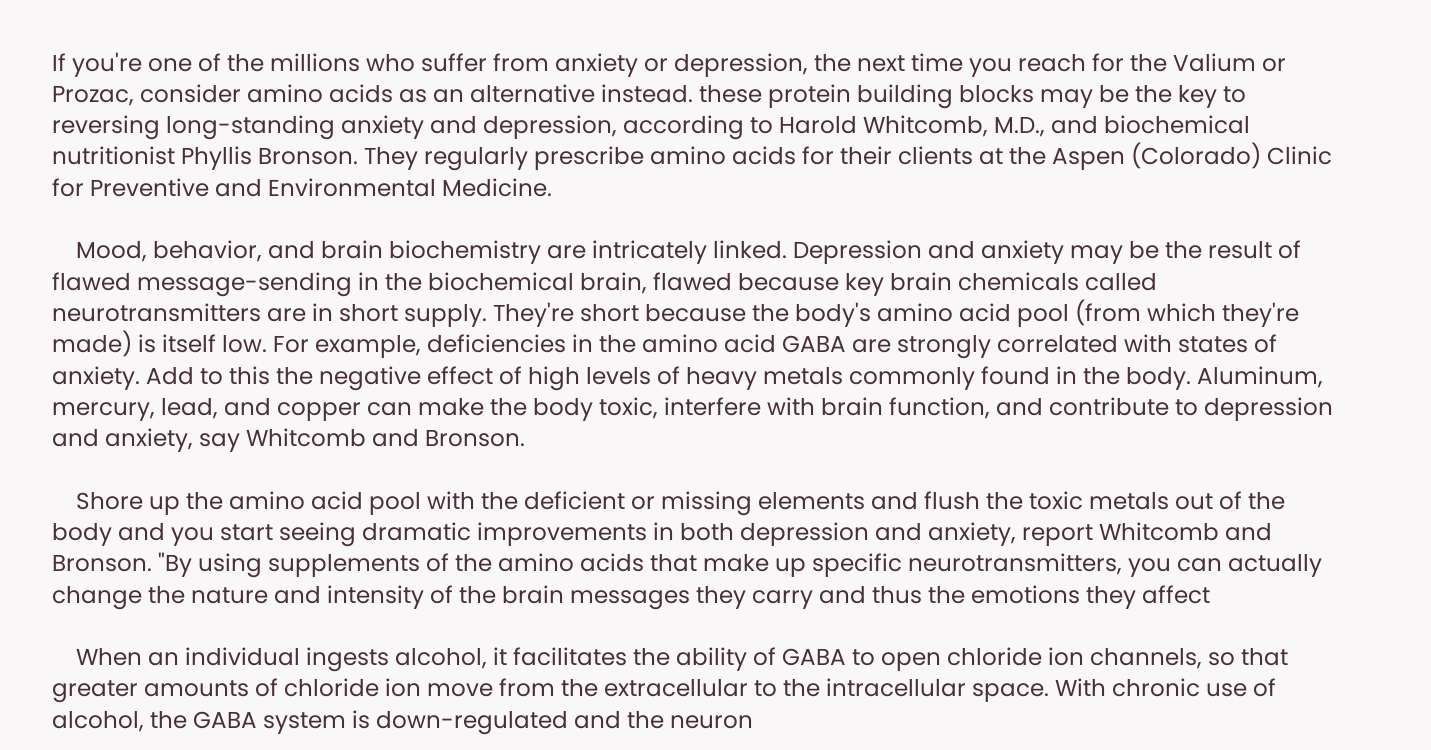If you're one of the millions who suffer from anxiety or depression, the next time you reach for the Valium or Prozac, consider amino acids as an alternative instead. these protein building blocks may be the key to reversing long-standing anxiety and depression, according to Harold Whitcomb, M.D., and biochemical nutritionist Phyllis Bronson. They regularly prescribe amino acids for their clients at the Aspen (Colorado) Clinic for Preventive and Environmental Medicine.

    Mood, behavior, and brain biochemistry are intricately linked. Depression and anxiety may be the result of flawed message-sending in the biochemical brain, flawed because key brain chemicals called neurotransmitters are in short supply. They're short because the body's amino acid pool (from which they're made) is itself low. For example, deficiencies in the amino acid GABA are strongly correlated with states of anxiety. Add to this the negative effect of high levels of heavy metals commonly found in the body. Aluminum, mercury, lead, and copper can make the body toxic, interfere with brain function, and contribute to depression and anxiety, say Whitcomb and Bronson.

    Shore up the amino acid pool with the deficient or missing elements and flush the toxic metals out of the body and you start seeing dramatic improvements in both depression and anxiety, report Whitcomb and Bronson. "By using supplements of the amino acids that make up specific neurotransmitters, you can actually change the nature and intensity of the brain messages they carry and thus the emotions they affect

    When an individual ingests alcohol, it facilitates the ability of GABA to open chloride ion channels, so that greater amounts of chloride ion move from the extracellular to the intracellular space. With chronic use of alcohol, the GABA system is down-regulated and the neuron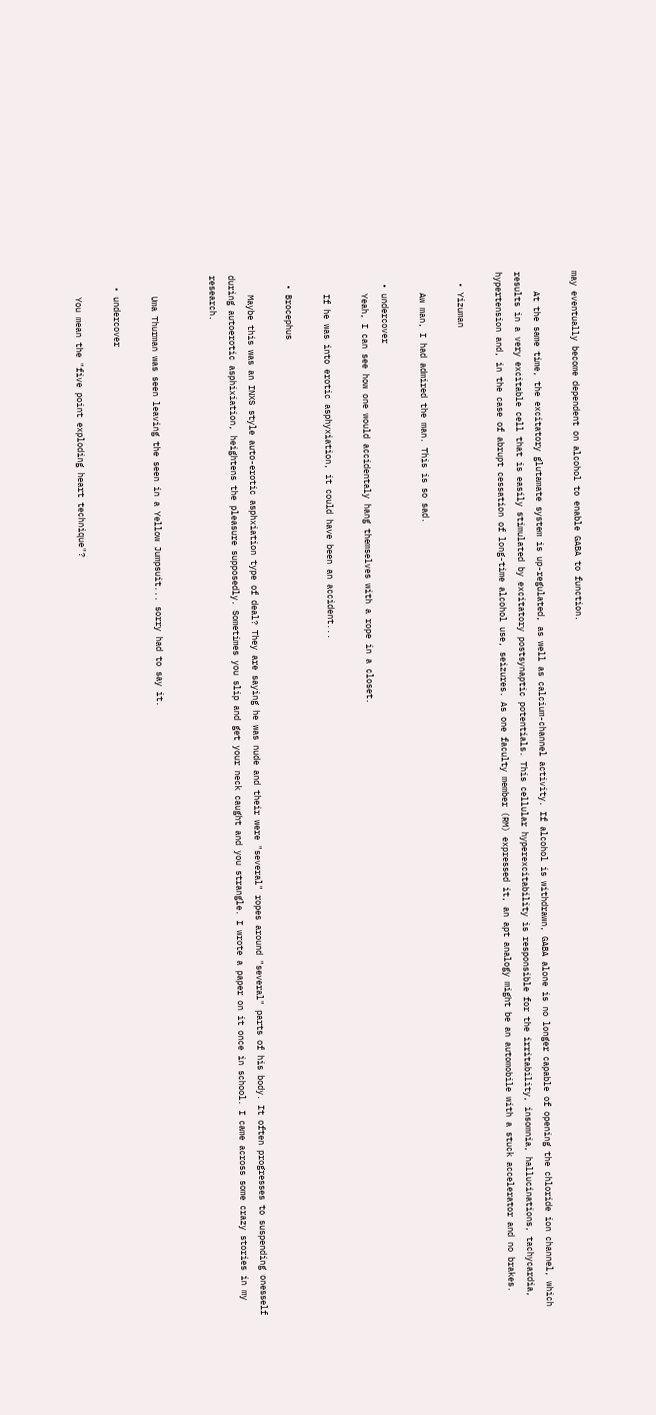may eventually become dependent on alcohol to enable GABA to function.

    At the same time, the excitatory glutamate system is up-regulated, as well as calcium-channel activity. If alcohol is withdrawn, GABA alone is no longer capable of opening the chloride ion channel, which results in a very excitable cell that is easily stimulated by excitatory postsynaptic potentials. This cellular hyperexcitability is responsible for the irritability, insomnia, hallucinations, tachycardia, hypertension and, in the case of abrupt cessation of long-time alcohol use, seizures. As one faculty member (RM) expressed it, an apt analogy might be an automobile with a stuck accelerator and no brakes.

  • Yizuman

    Aw man, I had admired the man. This is so sad.

  • undercover
    Yeah, I can see how one would accidentaly hang themselves with a rope in a closet.

    If he was into erotic asphyxiation, it could have been an accident...

  • Brocephus

    Maybe this was an INXS style auto-erotic asphxiation type of deal? They are saying he was nude and their were "several" ropes around "several" parts of his body. It often progresses to suspending onesself during autoerotic asphixiation, heightens the pleasure supposedly. Sometimes you slip and get your neck caught and you strangle. I wrote a paper on it once in school. I came across some crazy stories in my research.


    Uma Thurman was seen leaving the seen in a Yellow Jumpsuit... sorry had to say it.

  • undercover

    You mean the "five point exploding heart technique"?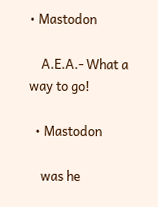• Mastodon

    A.E.A.- What a way to go!

  • Mastodon

    was he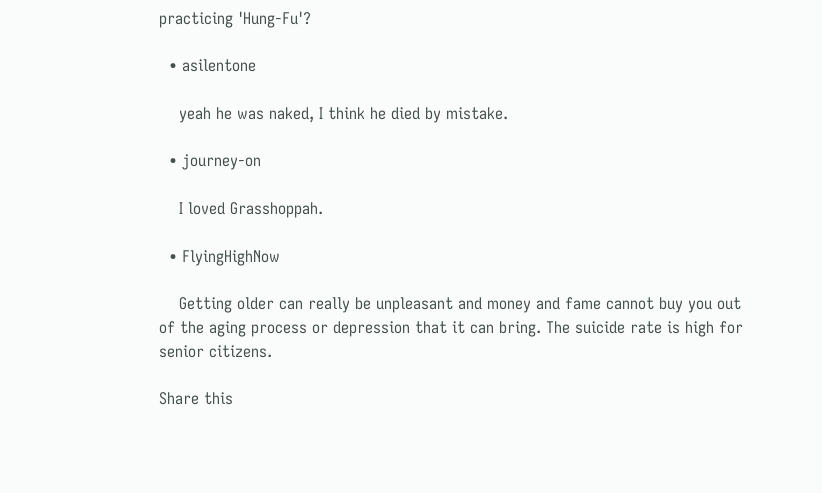practicing 'Hung-Fu'?

  • asilentone

    yeah he was naked, I think he died by mistake.

  • journey-on

    I loved Grasshoppah.

  • FlyingHighNow

    Getting older can really be unpleasant and money and fame cannot buy you out of the aging process or depression that it can bring. The suicide rate is high for senior citizens.

Share this